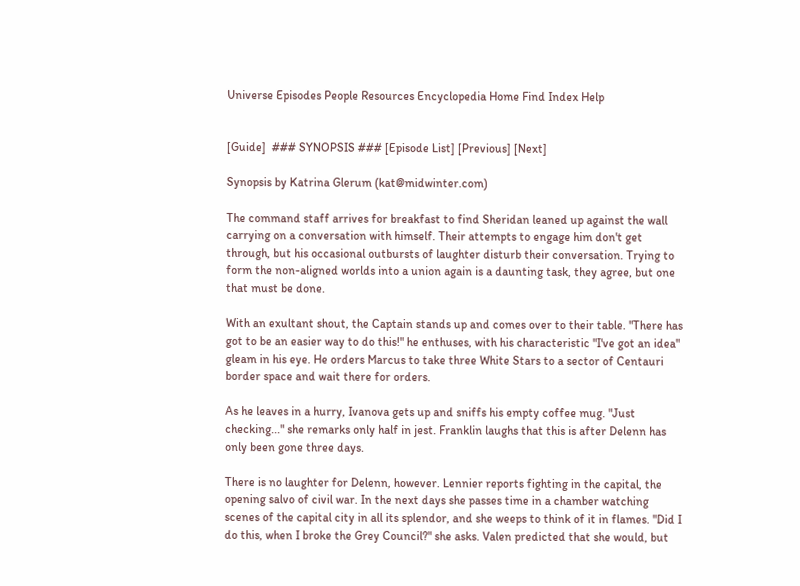Universe Episodes People Resources Encyclopedia Home Find Index Help


[Guide]  ### SYNOPSIS ### [Episode List] [Previous] [Next]

Synopsis by Katrina Glerum (kat@midwinter.com)

The command staff arrives for breakfast to find Sheridan leaned up against the wall carrying on a conversation with himself. Their attempts to engage him don't get through, but his occasional outbursts of laughter disturb their conversation. Trying to form the non-aligned worlds into a union again is a daunting task, they agree, but one that must be done.

With an exultant shout, the Captain stands up and comes over to their table. "There has got to be an easier way to do this!" he enthuses, with his characteristic "I've got an idea" gleam in his eye. He orders Marcus to take three White Stars to a sector of Centauri border space and wait there for orders.

As he leaves in a hurry, Ivanova gets up and sniffs his empty coffee mug. "Just checking..." she remarks only half in jest. Franklin laughs that this is after Delenn has only been gone three days.

There is no laughter for Delenn, however. Lennier reports fighting in the capital, the opening salvo of civil war. In the next days she passes time in a chamber watching scenes of the capital city in all its splendor, and she weeps to think of it in flames. "Did I do this, when I broke the Grey Council?" she asks. Valen predicted that she would, but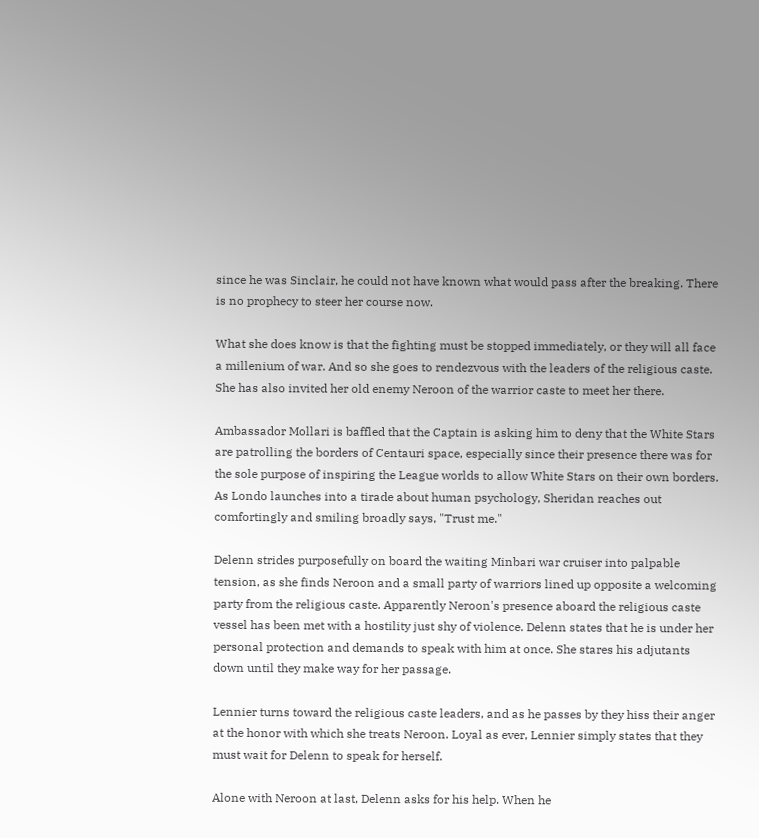since he was Sinclair, he could not have known what would pass after the breaking. There is no prophecy to steer her course now.

What she does know is that the fighting must be stopped immediately, or they will all face a millenium of war. And so she goes to rendezvous with the leaders of the religious caste. She has also invited her old enemy Neroon of the warrior caste to meet her there.

Ambassador Mollari is baffled that the Captain is asking him to deny that the White Stars are patrolling the borders of Centauri space, especially since their presence there was for the sole purpose of inspiring the League worlds to allow White Stars on their own borders. As Londo launches into a tirade about human psychology, Sheridan reaches out comfortingly and smiling broadly says, "Trust me."

Delenn strides purposefully on board the waiting Minbari war cruiser into palpable tension, as she finds Neroon and a small party of warriors lined up opposite a welcoming party from the religious caste. Apparently Neroon's presence aboard the religious caste vessel has been met with a hostility just shy of violence. Delenn states that he is under her personal protection and demands to speak with him at once. She stares his adjutants down until they make way for her passage.

Lennier turns toward the religious caste leaders, and as he passes by they hiss their anger at the honor with which she treats Neroon. Loyal as ever, Lennier simply states that they must wait for Delenn to speak for herself.

Alone with Neroon at last, Delenn asks for his help. When he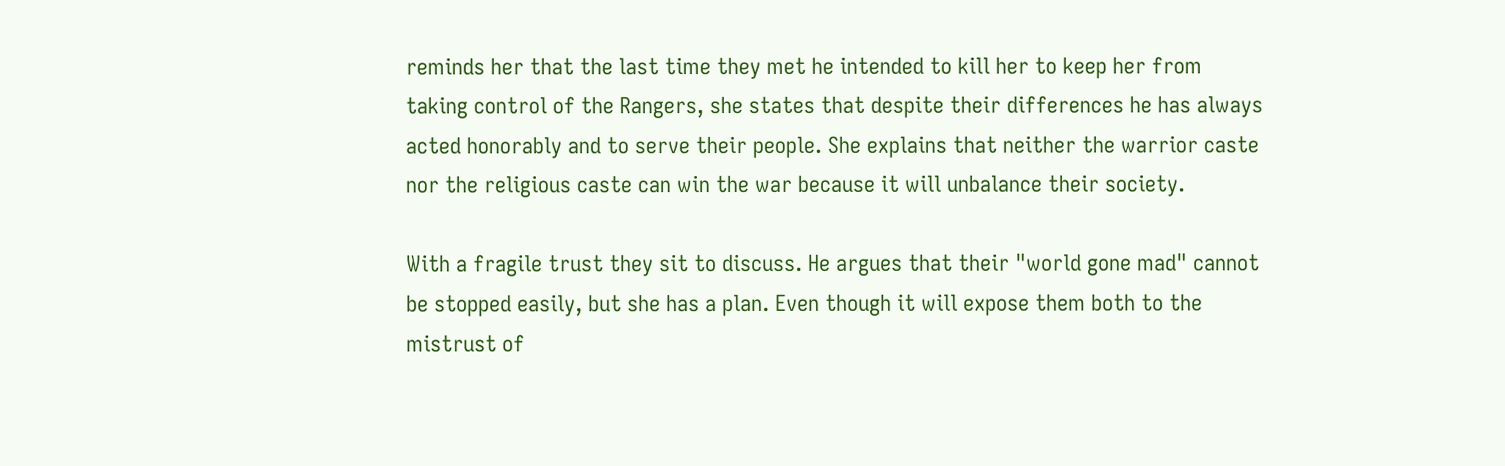reminds her that the last time they met he intended to kill her to keep her from taking control of the Rangers, she states that despite their differences he has always acted honorably and to serve their people. She explains that neither the warrior caste nor the religious caste can win the war because it will unbalance their society.

With a fragile trust they sit to discuss. He argues that their "world gone mad" cannot be stopped easily, but she has a plan. Even though it will expose them both to the mistrust of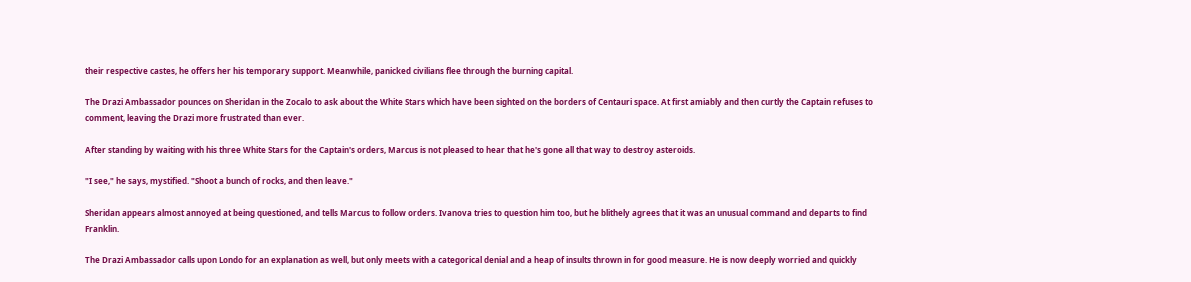their respective castes, he offers her his temporary support. Meanwhile, panicked civilians flee through the burning capital.

The Drazi Ambassador pounces on Sheridan in the Zocalo to ask about the White Stars which have been sighted on the borders of Centauri space. At first amiably and then curtly the Captain refuses to comment, leaving the Drazi more frustrated than ever.

After standing by waiting with his three White Stars for the Captain's orders, Marcus is not pleased to hear that he's gone all that way to destroy asteroids.

"I see," he says, mystified. "Shoot a bunch of rocks, and then leave."

Sheridan appears almost annoyed at being questioned, and tells Marcus to follow orders. Ivanova tries to question him too, but he blithely agrees that it was an unusual command and departs to find Franklin.

The Drazi Ambassador calls upon Londo for an explanation as well, but only meets with a categorical denial and a heap of insults thrown in for good measure. He is now deeply worried and quickly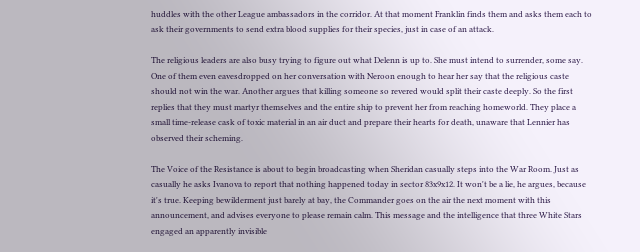huddles with the other League ambassadors in the corridor. At that moment Franklin finds them and asks them each to ask their governments to send extra blood supplies for their species, just in case of an attack.

The religious leaders are also busy trying to figure out what Delenn is up to. She must intend to surrender, some say. One of them even eavesdropped on her conversation with Neroon enough to hear her say that the religious caste should not win the war. Another argues that killing someone so revered would split their caste deeply. So the first replies that they must martyr themselves and the entire ship to prevent her from reaching homeworld. They place a small time-release cask of toxic material in an air duct and prepare their hearts for death, unaware that Lennier has observed their scheming.

The Voice of the Resistance is about to begin broadcasting when Sheridan casually steps into the War Room. Just as casually he asks Ivanova to report that nothing happened today in sector 83x9x12. It won't be a lie, he argues, because it's true. Keeping bewilderment just barely at bay, the Commander goes on the air the next moment with this announcement, and advises everyone to please remain calm. This message and the intelligence that three White Stars engaged an apparently invisible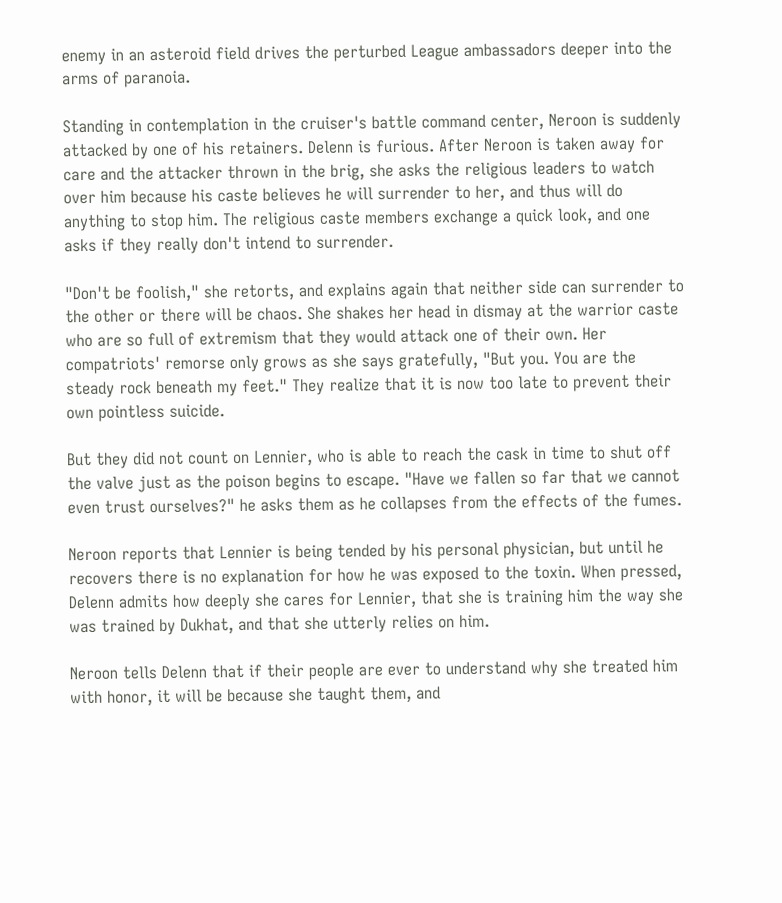enemy in an asteroid field drives the perturbed League ambassadors deeper into the arms of paranoia.

Standing in contemplation in the cruiser's battle command center, Neroon is suddenly attacked by one of his retainers. Delenn is furious. After Neroon is taken away for care and the attacker thrown in the brig, she asks the religious leaders to watch over him because his caste believes he will surrender to her, and thus will do anything to stop him. The religious caste members exchange a quick look, and one asks if they really don't intend to surrender.

"Don't be foolish," she retorts, and explains again that neither side can surrender to the other or there will be chaos. She shakes her head in dismay at the warrior caste who are so full of extremism that they would attack one of their own. Her compatriots' remorse only grows as she says gratefully, "But you. You are the steady rock beneath my feet." They realize that it is now too late to prevent their own pointless suicide.

But they did not count on Lennier, who is able to reach the cask in time to shut off the valve just as the poison begins to escape. "Have we fallen so far that we cannot even trust ourselves?" he asks them as he collapses from the effects of the fumes.

Neroon reports that Lennier is being tended by his personal physician, but until he recovers there is no explanation for how he was exposed to the toxin. When pressed, Delenn admits how deeply she cares for Lennier, that she is training him the way she was trained by Dukhat, and that she utterly relies on him.

Neroon tells Delenn that if their people are ever to understand why she treated him with honor, it will be because she taught them, and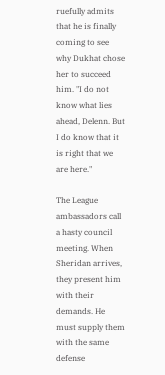ruefully admits that he is finally coming to see why Dukhat chose her to succeed him. "I do not know what lies ahead, Delenn. But I do know that it is right that we are here."

The League ambassadors call a hasty council meeting. When Sheridan arrives, they present him with their demands. He must supply them with the same defense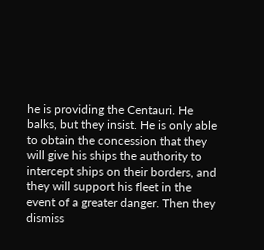he is providing the Centauri. He balks, but they insist. He is only able to obtain the concession that they will give his ships the authority to intercept ships on their borders, and they will support his fleet in the event of a greater danger. Then they dismiss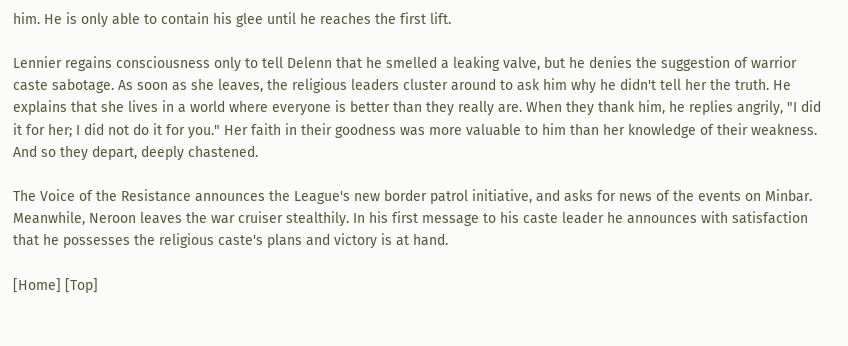him. He is only able to contain his glee until he reaches the first lift.

Lennier regains consciousness only to tell Delenn that he smelled a leaking valve, but he denies the suggestion of warrior caste sabotage. As soon as she leaves, the religious leaders cluster around to ask him why he didn't tell her the truth. He explains that she lives in a world where everyone is better than they really are. When they thank him, he replies angrily, "I did it for her; I did not do it for you." Her faith in their goodness was more valuable to him than her knowledge of their weakness. And so they depart, deeply chastened.

The Voice of the Resistance announces the League's new border patrol initiative, and asks for news of the events on Minbar. Meanwhile, Neroon leaves the war cruiser stealthily. In his first message to his caste leader he announces with satisfaction that he possesses the religious caste's plans and victory is at hand.

[Home] [Top]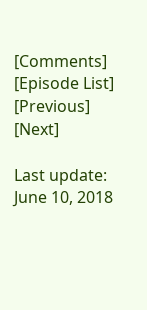[Comments] [Episode List] [Previous] [Next]

Last update: June 10, 2018